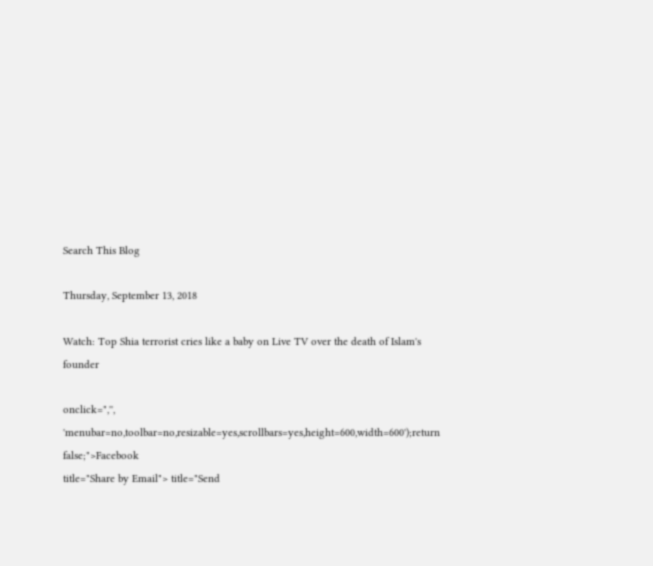Search This Blog

Thursday, September 13, 2018

Watch: Top Shia terrorist cries like a baby on Live TV over the death of Islam's founder

onclick=",'', 'menubar=no,toolbar=no,resizable=yes,scrollbars=yes,height=600,width=600');return false;">Facebook
title="Share by Email"> title="Send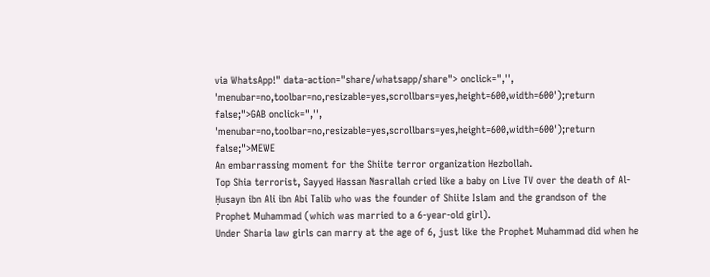via WhatsApp!" data-action="share/whatsapp/share"> onclick=",'', 'menubar=no,toolbar=no,resizable=yes,scrollbars=yes,height=600,width=600');return false;">GAB onclick=",'', 'menubar=no,toolbar=no,resizable=yes,scrollbars=yes,height=600,width=600');return false;">MEWE
An embarrassing moment for the Shiite terror organization Hezbollah.
Top Shia terrorist, Sayyed Hassan Nasrallah cried like a baby on Live TV over the death of Al-Ḥusayn ibn Ali ibn Abi Talib who was the founder of Shiite Islam and the grandson of the Prophet Muhammad (which was married to a 6-year-old girl).
Under Sharia law girls can marry at the age of 6, just like the Prophet Muhammad did when he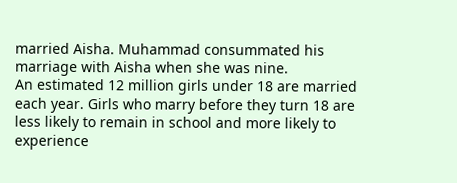married Aisha. Muhammad consummated his marriage with Aisha when she was nine.
An estimated 12 million girls under 18 are married each year. Girls who marry before they turn 18 are less likely to remain in school and more likely to experience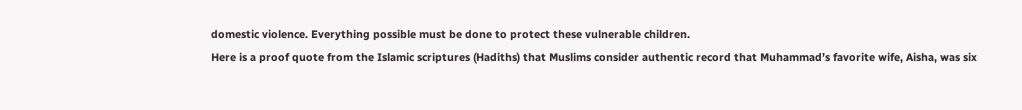domestic violence. Everything possible must be done to protect these vulnerable children.
Here is a proof quote from the Islamic scriptures (Hadiths) that Muslims consider authentic record that Muhammad’s favorite wife, Aisha, was six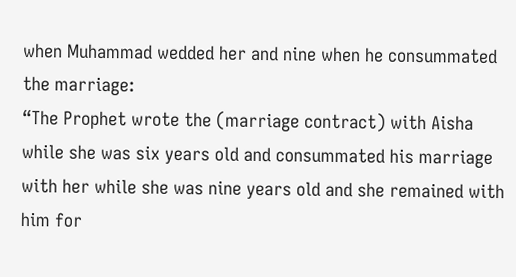when Muhammad wedded her and nine when he consummated the marriage:
“The Prophet wrote the (marriage contract) with Aisha while she was six years old and consummated his marriage with her while she was nine years old and she remained with him for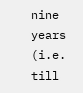nine years (i.e. till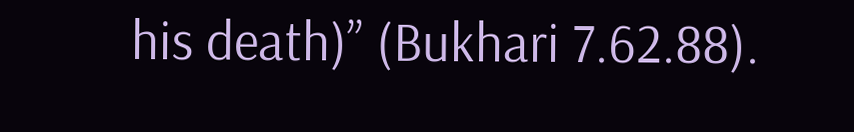his death)” (Bukhari 7.62.88).